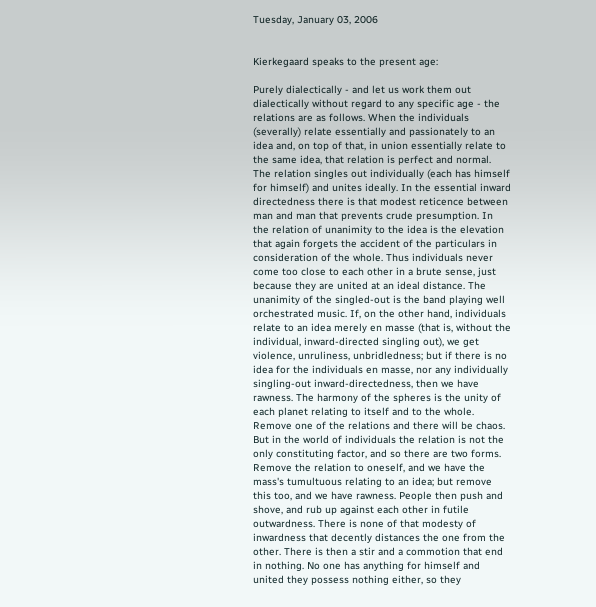Tuesday, January 03, 2006


Kierkegaard speaks to the present age:

Purely dialectically - and let us work them out dialectically without regard to any specific age - the relations are as follows. When the individuals (severally) relate essentially and passionately to an idea and, on top of that, in union essentially relate to the same idea, that relation is perfect and normal. The relation singles out individually (each has himself for himself) and unites ideally. In the essential inward directedness there is that modest reticence between man and man that prevents crude presumption. In the relation of unanimity to the idea is the elevation that again forgets the accident of the particulars in consideration of the whole. Thus individuals never come too close to each other in a brute sense, just because they are united at an ideal distance. The unanimity of the singled-out is the band playing well orchestrated music. If, on the other hand, individuals relate to an idea merely en masse (that is, without the individual, inward-directed singling out), we get violence, unruliness, unbridledness; but if there is no idea for the individuals en masse, nor any individually singling-out inward-directedness, then we have rawness. The harmony of the spheres is the unity of each planet relating to itself and to the whole. Remove one of the relations and there will be chaos. But in the world of individuals the relation is not the only constituting factor, and so there are two forms. Remove the relation to oneself, and we have the mass's tumultuous relating to an idea; but remove this too, and we have rawness. People then push and shove, and rub up against each other in futile outwardness. There is none of that modesty of inwardness that decently distances the one from the other. There is then a stir and a commotion that end in nothing. No one has anything for himself and united they possess nothing either, so they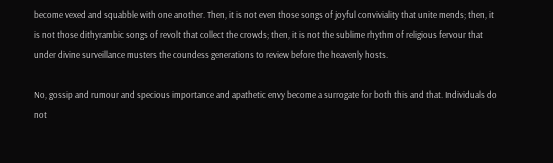become vexed and squabble with one another. Then, it is not even those songs of joyful conviviality that unite mends; then, it is not those dithyrambic songs of revolt that collect the crowds; then, it is not the sublime rhythm of religious fervour that under divine surveillance musters the coundess generations to review before the heavenly hosts.

No, gossip and rumour and specious importance and apathetic envy become a surrogate for both this and that. Individuals do not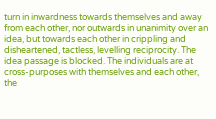turn in inwardness towards themselves and away from each other, nor outwards in unanimity over an idea, but towards each other in crippling and disheartened, tactless, levelling reciprocity. The idea passage is blocked. The individuals are at cross-purposes with themselves and each other, the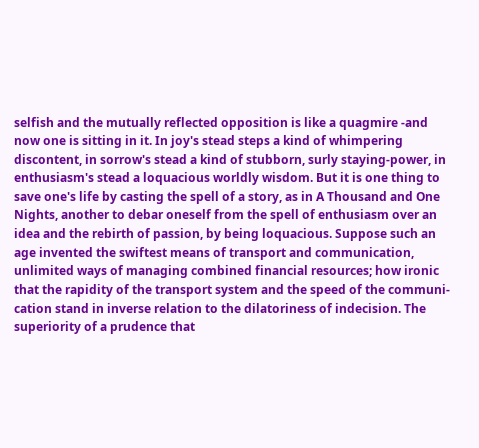selfish and the mutually reflected opposition is like a quagmire -and now one is sitting in it. In joy's stead steps a kind of whimpering discontent, in sorrow's stead a kind of stubborn, surly staying-power, in enthusiasm's stead a loquacious worldly wisdom. But it is one thing to save one's life by casting the spell of a story, as in A Thousand and One Nights, another to debar oneself from the spell of enthusiasm over an idea and the rebirth of passion, by being loquacious. Suppose such an age invented the swiftest means of transport and communication, unlimited ways of managing combined financial resources; how ironic that the rapidity of the transport system and the speed of the communi-cation stand in inverse relation to the dilatoriness of indecision. The superiority of a prudence that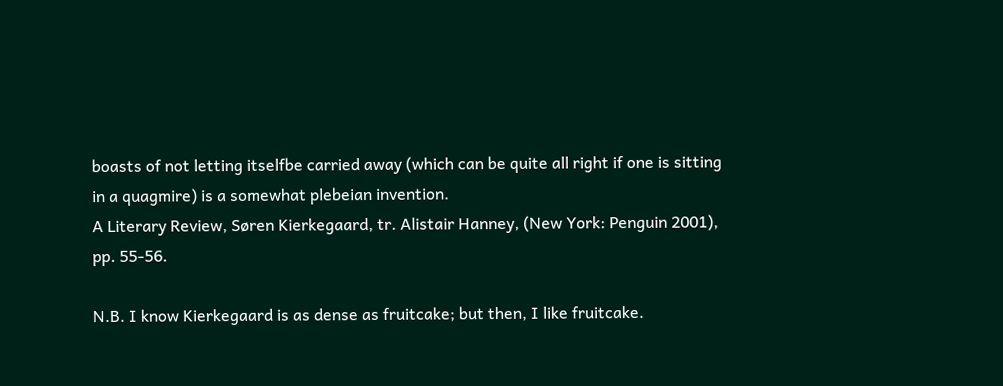boasts of not letting itselfbe carried away (which can be quite all right if one is sitting in a quagmire) is a somewhat plebeian invention.
A Literary Review, Søren Kierkegaard, tr. Alistair Hanney, (New York: Penguin 2001), pp. 55-56.

N.B. I know Kierkegaard is as dense as fruitcake; but then, I like fruitcake.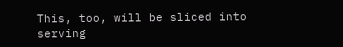This, too, will be sliced into serving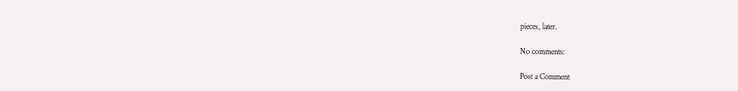pieces, later.

No comments:

Post a Comment